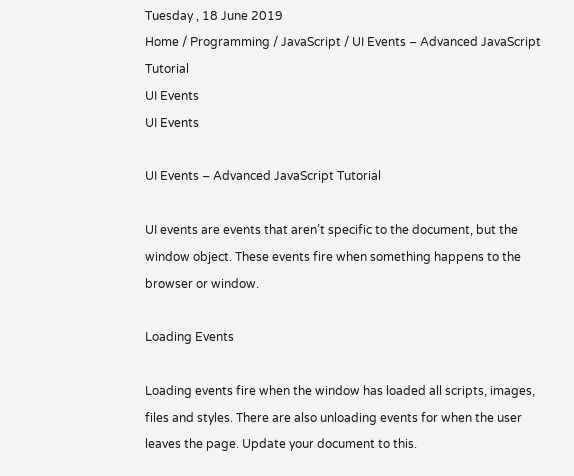Tuesday , 18 June 2019
Home / Programming / JavaScript / UI Events – Advanced JavaScript Tutorial
UI Events
UI Events

UI Events – Advanced JavaScript Tutorial

UI events are events that aren’t specific to the document, but the window object. These events fire when something happens to the browser or window.

Loading Events

Loading events fire when the window has loaded all scripts, images, files and styles. There are also unloading events for when the user leaves the page. Update your document to this.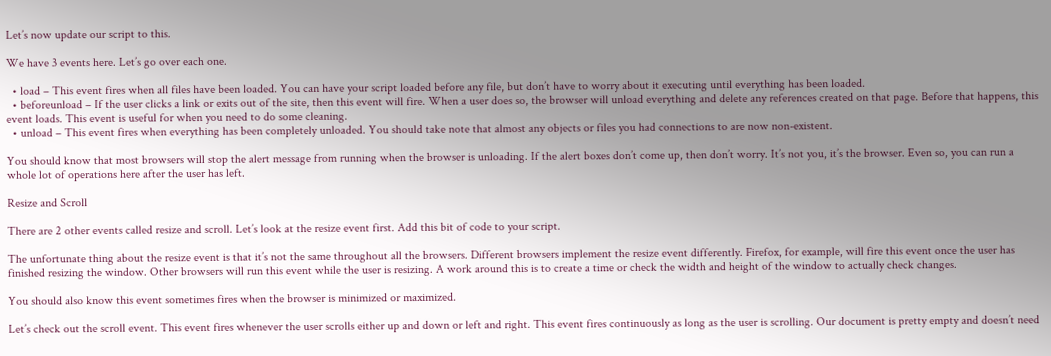Let’s now update our script to this.

We have 3 events here. Let’s go over each one.

  • load – This event fires when all files have been loaded. You can have your script loaded before any file, but don’t have to worry about it executing until everything has been loaded.
  • beforeunload – If the user clicks a link or exits out of the site, then this event will fire. When a user does so, the browser will unload everything and delete any references created on that page. Before that happens, this event loads. This event is useful for when you need to do some cleaning.
  • unload – This event fires when everything has been completely unloaded. You should take note that almost any objects or files you had connections to are now non-existent.

You should know that most browsers will stop the alert message from running when the browser is unloading. If the alert boxes don’t come up, then don’t worry. It’s not you, it’s the browser. Even so, you can run a whole lot of operations here after the user has left.

Resize and Scroll

There are 2 other events called resize and scroll. Let’s look at the resize event first. Add this bit of code to your script.

The unfortunate thing about the resize event is that it’s not the same throughout all the browsers. Different browsers implement the resize event differently. Firefox, for example, will fire this event once the user has finished resizing the window. Other browsers will run this event while the user is resizing. A work around this is to create a time or check the width and height of the window to actually check changes.

You should also know this event sometimes fires when the browser is minimized or maximized.

Let’s check out the scroll event. This event fires whenever the user scrolls either up and down or left and right. This event fires continuously as long as the user is scrolling. Our document is pretty empty and doesn’t need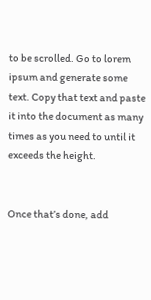to be scrolled. Go to lorem ipsum and generate some text. Copy that text and paste it into the document as many times as you need to until it exceeds the height.


Once that’s done, add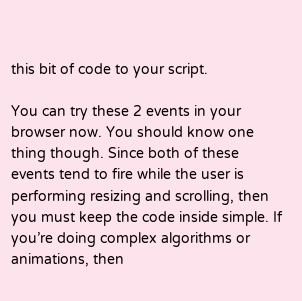this bit of code to your script.

You can try these 2 events in your browser now. You should know one thing though. Since both of these events tend to fire while the user is performing resizing and scrolling, then you must keep the code inside simple. If you’re doing complex algorithms or animations, then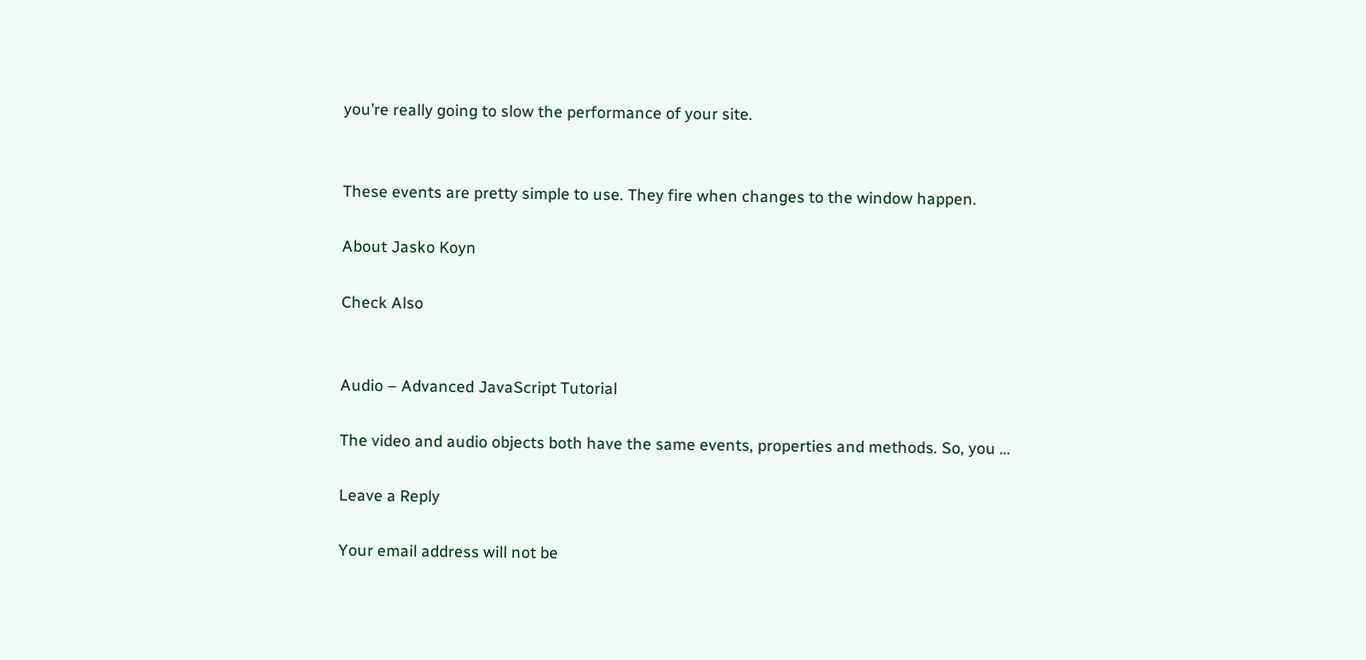you’re really going to slow the performance of your site.


These events are pretty simple to use. They fire when changes to the window happen.

About Jasko Koyn

Check Also


Audio – Advanced JavaScript Tutorial

The video and audio objects both have the same events, properties and methods. So, you …

Leave a Reply

Your email address will not be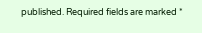published. Required fields are marked *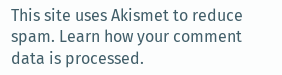This site uses Akismet to reduce spam. Learn how your comment data is processed.